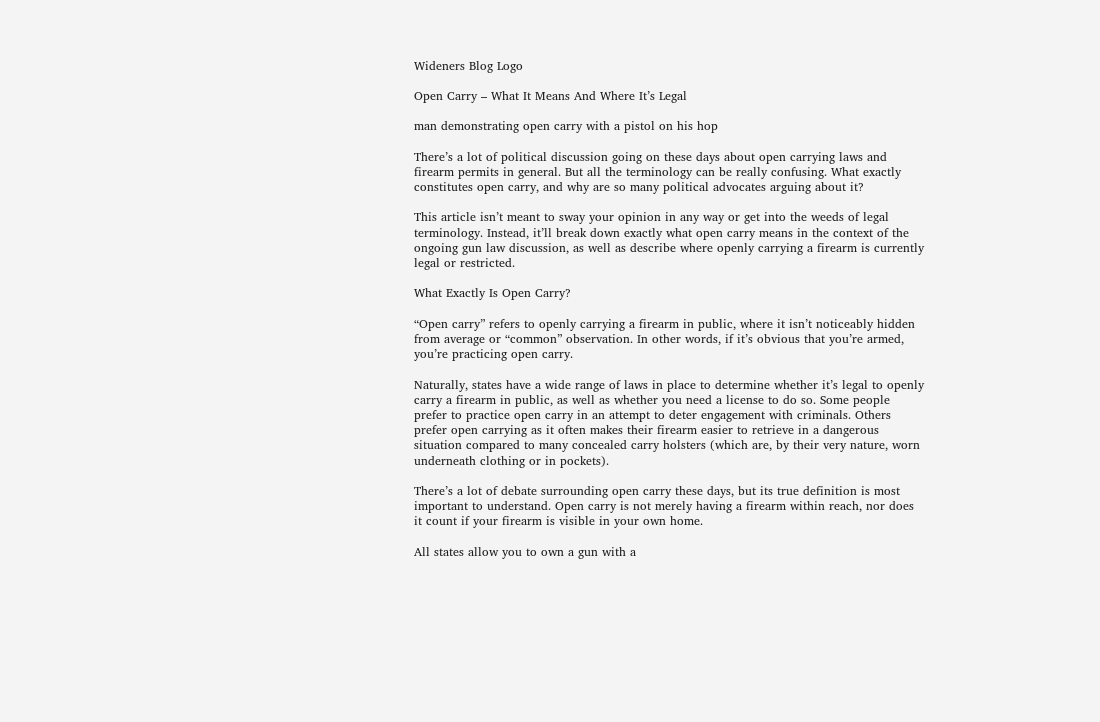Wideners Blog Logo

Open Carry – What It Means And Where It’s Legal

man demonstrating open carry with a pistol on his hop

There’s a lot of political discussion going on these days about open carrying laws and firearm permits in general. But all the terminology can be really confusing. What exactly constitutes open carry, and why are so many political advocates arguing about it?

This article isn’t meant to sway your opinion in any way or get into the weeds of legal terminology. Instead, it’ll break down exactly what open carry means in the context of the ongoing gun law discussion, as well as describe where openly carrying a firearm is currently legal or restricted.

What Exactly Is Open Carry?

“Open carry” refers to openly carrying a firearm in public, where it isn’t noticeably hidden from average or “common” observation. In other words, if it’s obvious that you’re armed, you’re practicing open carry.

Naturally, states have a wide range of laws in place to determine whether it’s legal to openly carry a firearm in public, as well as whether you need a license to do so. Some people prefer to practice open carry in an attempt to deter engagement with criminals. Others prefer open carrying as it often makes their firearm easier to retrieve in a dangerous situation compared to many concealed carry holsters (which are, by their very nature, worn underneath clothing or in pockets).

There’s a lot of debate surrounding open carry these days, but its true definition is most important to understand. Open carry is not merely having a firearm within reach, nor does it count if your firearm is visible in your own home.

All states allow you to own a gun with a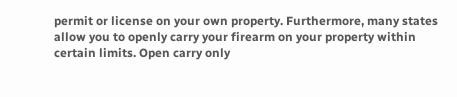permit or license on your own property. Furthermore, many states allow you to openly carry your firearm on your property within certain limits. Open carry only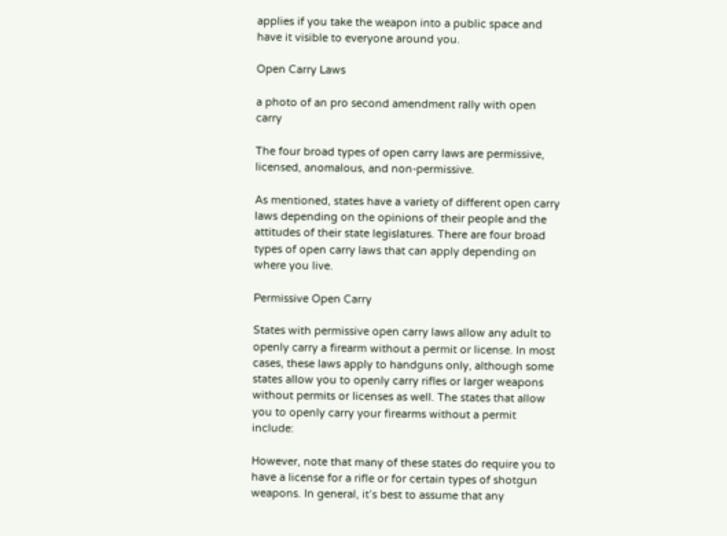applies if you take the weapon into a public space and have it visible to everyone around you.

Open Carry Laws

a photo of an pro second amendment rally with open carry

The four broad types of open carry laws are permissive, licensed, anomalous, and non-permissive.

As mentioned, states have a variety of different open carry laws depending on the opinions of their people and the attitudes of their state legislatures. There are four broad types of open carry laws that can apply depending on where you live.

Permissive Open Carry

States with permissive open carry laws allow any adult to openly carry a firearm without a permit or license. In most cases, these laws apply to handguns only, although some states allow you to openly carry rifles or larger weapons without permits or licenses as well. The states that allow you to openly carry your firearms without a permit include:

However, note that many of these states do require you to have a license for a rifle or for certain types of shotgun weapons. In general, it’s best to assume that any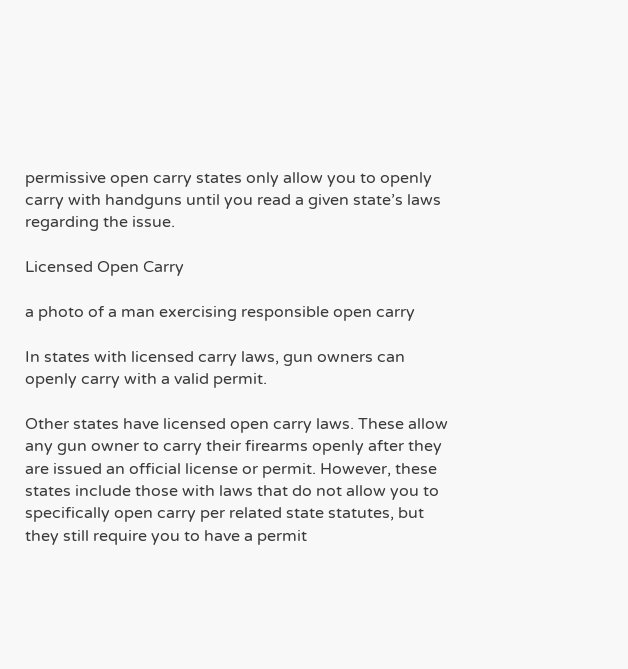permissive open carry states only allow you to openly carry with handguns until you read a given state’s laws regarding the issue.

Licensed Open Carry

a photo of a man exercising responsible open carry

In states with licensed carry laws, gun owners can openly carry with a valid permit.

Other states have licensed open carry laws. These allow any gun owner to carry their firearms openly after they are issued an official license or permit. However, these states include those with laws that do not allow you to specifically open carry per related state statutes, but they still require you to have a permit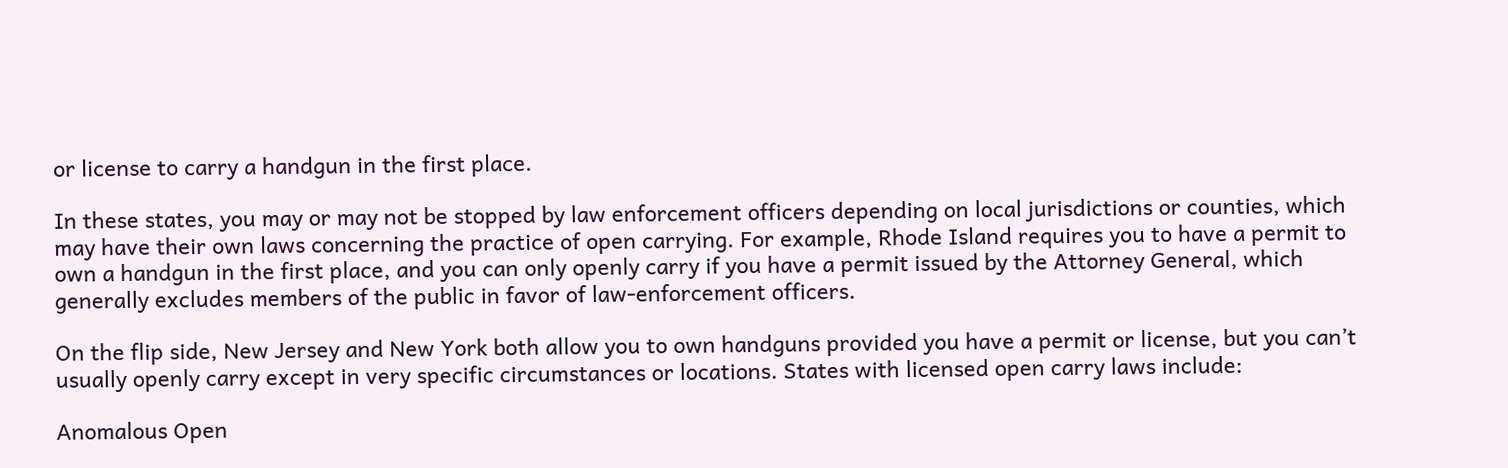or license to carry a handgun in the first place.

In these states, you may or may not be stopped by law enforcement officers depending on local jurisdictions or counties, which may have their own laws concerning the practice of open carrying. For example, Rhode Island requires you to have a permit to own a handgun in the first place, and you can only openly carry if you have a permit issued by the Attorney General, which generally excludes members of the public in favor of law-enforcement officers.

On the flip side, New Jersey and New York both allow you to own handguns provided you have a permit or license, but you can’t usually openly carry except in very specific circumstances or locations. States with licensed open carry laws include:

Anomalous Open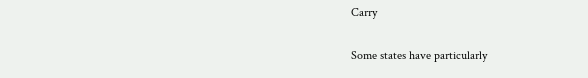Carry

Some states have particularly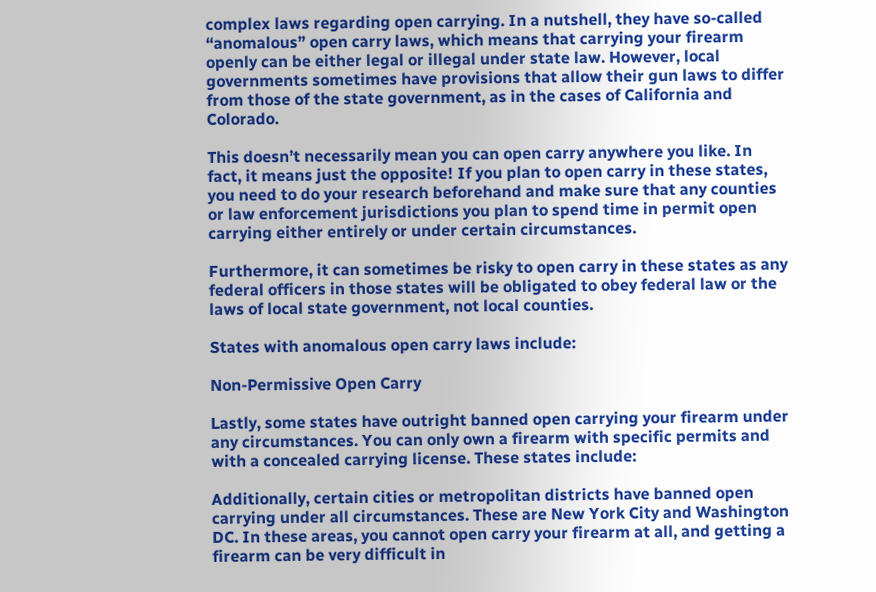complex laws regarding open carrying. In a nutshell, they have so-called “anomalous” open carry laws, which means that carrying your firearm openly can be either legal or illegal under state law. However, local governments sometimes have provisions that allow their gun laws to differ from those of the state government, as in the cases of California and Colorado.

This doesn’t necessarily mean you can open carry anywhere you like. In fact, it means just the opposite! If you plan to open carry in these states, you need to do your research beforehand and make sure that any counties or law enforcement jurisdictions you plan to spend time in permit open carrying either entirely or under certain circumstances.

Furthermore, it can sometimes be risky to open carry in these states as any federal officers in those states will be obligated to obey federal law or the laws of local state government, not local counties.

States with anomalous open carry laws include:

Non-Permissive Open Carry

Lastly, some states have outright banned open carrying your firearm under any circumstances. You can only own a firearm with specific permits and with a concealed carrying license. These states include:

Additionally, certain cities or metropolitan districts have banned open carrying under all circumstances. These are New York City and Washington DC. In these areas, you cannot open carry your firearm at all, and getting a firearm can be very difficult in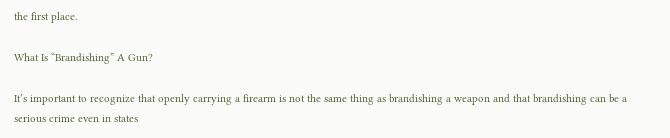the first place.

What Is “Brandishing” A Gun?

It’s important to recognize that openly carrying a firearm is not the same thing as brandishing a weapon and that brandishing can be a serious crime even in states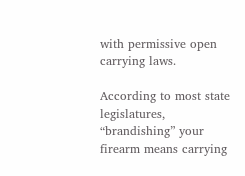with permissive open carrying laws.

According to most state legislatures, “brandishing” your firearm means carrying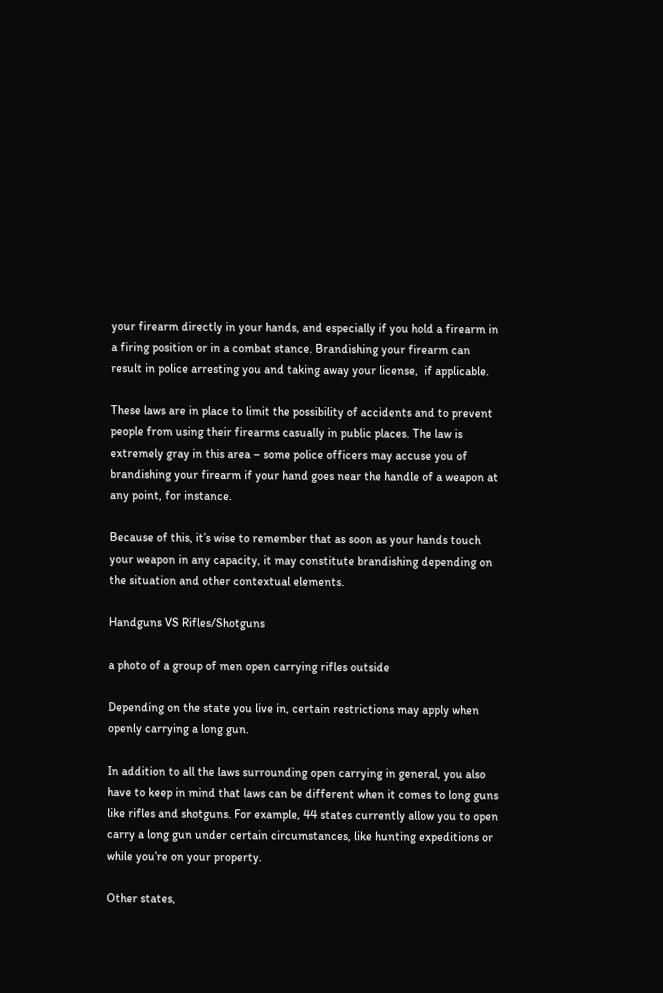your firearm directly in your hands, and especially if you hold a firearm in a firing position or in a combat stance. Brandishing your firearm can result in police arresting you and taking away your license,  if applicable.

These laws are in place to limit the possibility of accidents and to prevent people from using their firearms casually in public places. The law is extremely gray in this area – some police officers may accuse you of brandishing your firearm if your hand goes near the handle of a weapon at any point, for instance.

Because of this, it’s wise to remember that as soon as your hands touch your weapon in any capacity, it may constitute brandishing depending on the situation and other contextual elements.

Handguns VS Rifles/Shotguns

a photo of a group of men open carrying rifles outside

Depending on the state you live in, certain restrictions may apply when openly carrying a long gun.

In addition to all the laws surrounding open carrying in general, you also have to keep in mind that laws can be different when it comes to long guns like rifles and shotguns. For example, 44 states currently allow you to open carry a long gun under certain circumstances, like hunting expeditions or while you’re on your property.

Other states,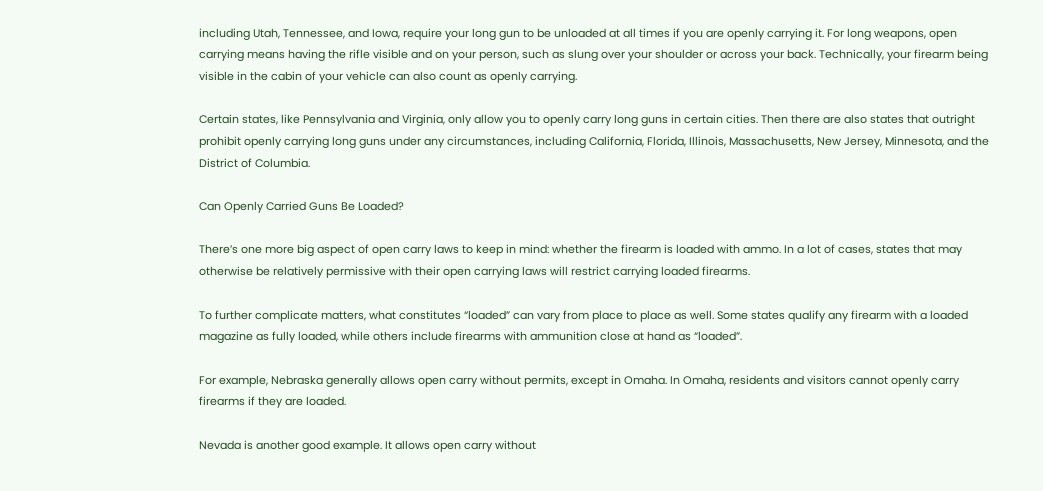including Utah, Tennessee, and Iowa, require your long gun to be unloaded at all times if you are openly carrying it. For long weapons, open carrying means having the rifle visible and on your person, such as slung over your shoulder or across your back. Technically, your firearm being visible in the cabin of your vehicle can also count as openly carrying.

Certain states, like Pennsylvania and Virginia, only allow you to openly carry long guns in certain cities. Then there are also states that outright prohibit openly carrying long guns under any circumstances, including California, Florida, Illinois, Massachusetts, New Jersey, Minnesota, and the District of Columbia.

Can Openly Carried Guns Be Loaded?

There’s one more big aspect of open carry laws to keep in mind: whether the firearm is loaded with ammo. In a lot of cases, states that may otherwise be relatively permissive with their open carrying laws will restrict carrying loaded firearms.

To further complicate matters, what constitutes “loaded” can vary from place to place as well. Some states qualify any firearm with a loaded magazine as fully loaded, while others include firearms with ammunition close at hand as “loaded”.

For example, Nebraska generally allows open carry without permits, except in Omaha. In Omaha, residents and visitors cannot openly carry firearms if they are loaded.

Nevada is another good example. It allows open carry without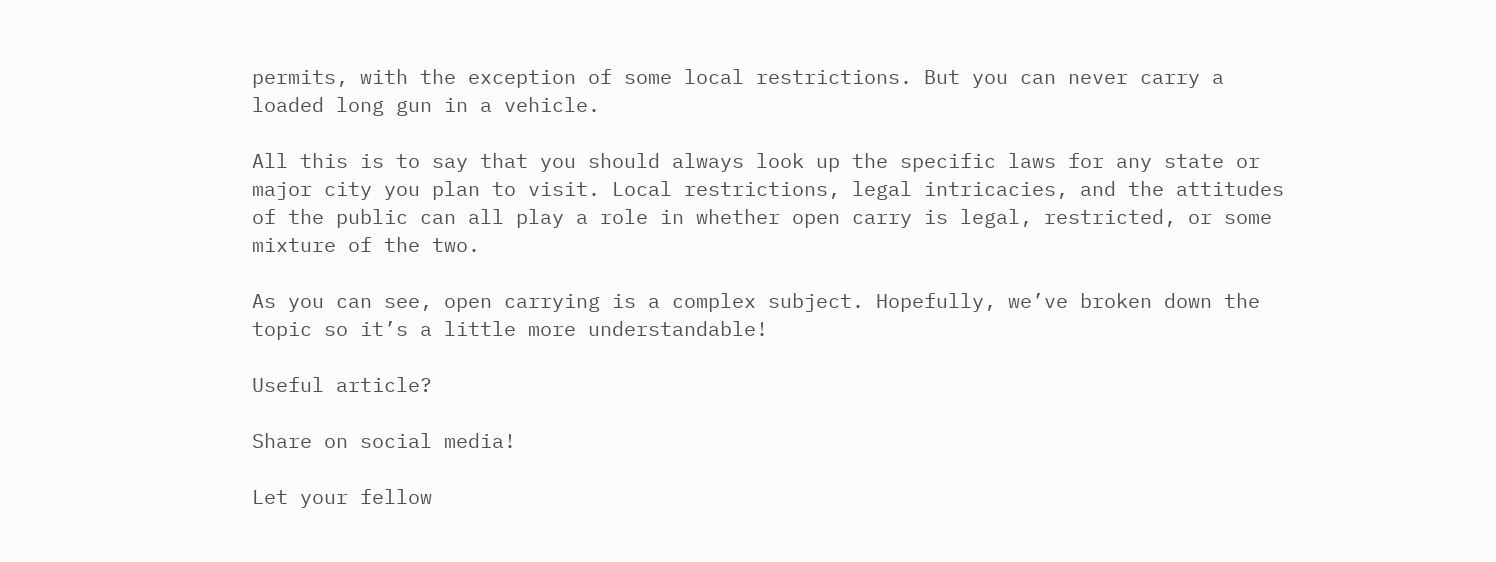permits, with the exception of some local restrictions. But you can never carry a loaded long gun in a vehicle.

All this is to say that you should always look up the specific laws for any state or major city you plan to visit. Local restrictions, legal intricacies, and the attitudes of the public can all play a role in whether open carry is legal, restricted, or some mixture of the two.

As you can see, open carrying is a complex subject. Hopefully, we’ve broken down the topic so it’s a little more understandable!

Useful article?

Share on social media!

Let your fellow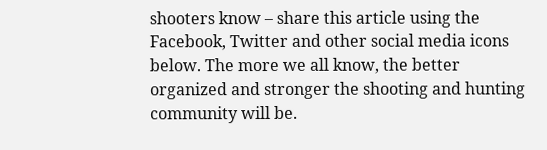shooters know – share this article using the Facebook, Twitter and other social media icons below. The more we all know, the better organized and stronger the shooting and hunting community will be.